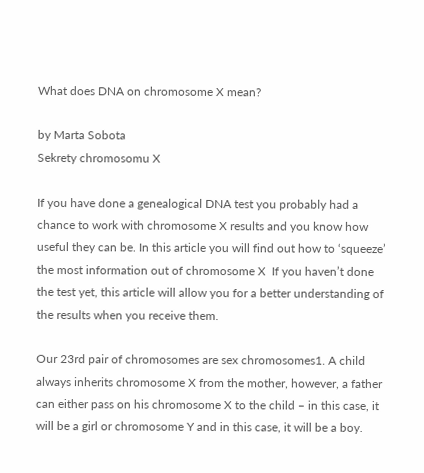What does DNA on chromosome X mean?

by Marta Sobota
Sekrety chromosomu X

If you have done a genealogical DNA test you probably had a chance to work with chromosome X results and you know how useful they can be. In this article you will find out how to ‘squeeze’ the most information out of chromosome X  If you haven’t done the test yet, this article will allow you for a better understanding of the results when you receive them.

Our 23rd pair of chromosomes are sex chromosomes1. A child always inherits chromosome X from the mother, however, a father can either pass on his chromosome X to the child – in this case, it will be a girl or chromosome Y and in this case, it will be a boy.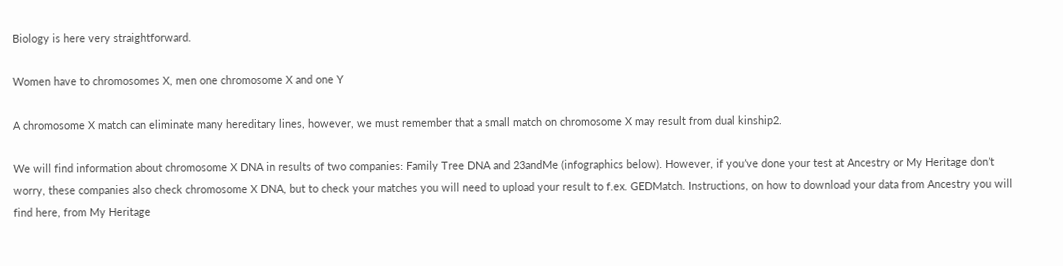Biology is here very straightforward.

Women have to chromosomes X, men one chromosome X and one Y

A chromosome X match can eliminate many hereditary lines, however, we must remember that a small match on chromosome X may result from dual kinship2.

We will find information about chromosome X DNA in results of two companies: Family Tree DNA and 23andMe (infographics below). However, if you’ve done your test at Ancestry or My Heritage don’t worry, these companies also check chromosome X DNA, but to check your matches you will need to upload your result to f.ex. GEDMatch. Instructions, on how to download your data from Ancestry you will find here, from My Heritage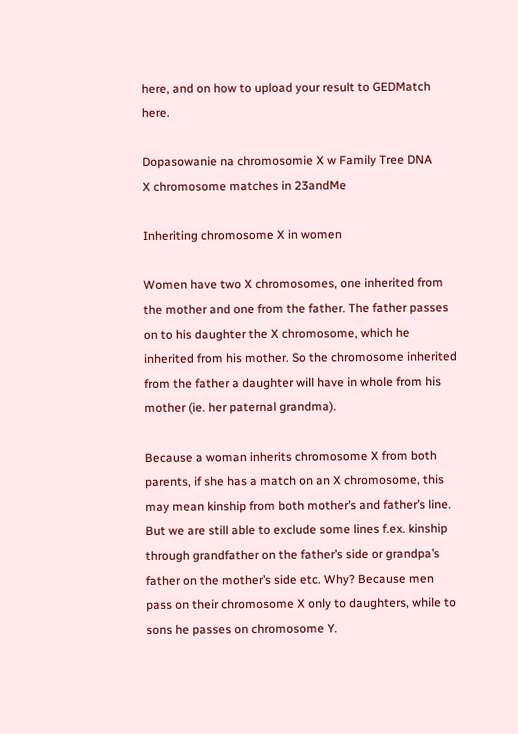here, and on how to upload your result to GEDMatch here.

Dopasowanie na chromosomie X w Family Tree DNA
X chromosome matches in 23andMe

Inheriting chromosome X in women

Women have two X chromosomes, one inherited from the mother and one from the father. The father passes on to his daughter the X chromosome, which he inherited from his mother. So the chromosome inherited from the father a daughter will have in whole from his mother (ie. her paternal grandma).

Because a woman inherits chromosome X from both parents, if she has a match on an X chromosome, this may mean kinship from both mother’s and father’s line. But we are still able to exclude some lines f.ex. kinship through grandfather on the father’s side or grandpa’s father on the mother’s side etc. Why? Because men pass on their chromosome X only to daughters, while to sons he passes on chromosome Y.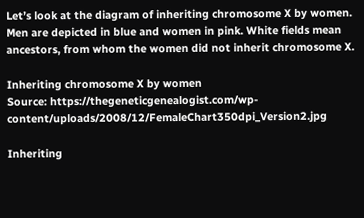Let’s look at the diagram of inheriting chromosome X by women. Men are depicted in blue and women in pink. White fields mean ancestors, from whom the women did not inherit chromosome X.

Inheriting chromosome X by women
Source: https://thegeneticgenealogist.com/wp-content/uploads/2008/12/FemaleChart350dpi_Version2.jpg

Inheriting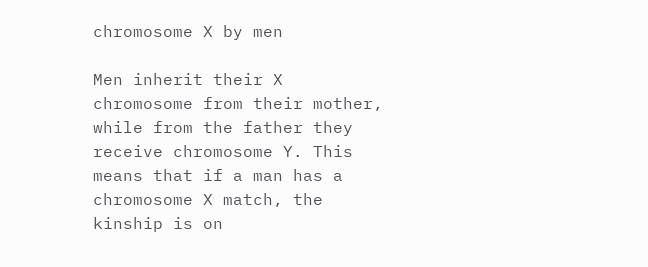chromosome X by men

Men inherit their X chromosome from their mother, while from the father they receive chromosome Y. This means that if a man has a chromosome X match, the kinship is on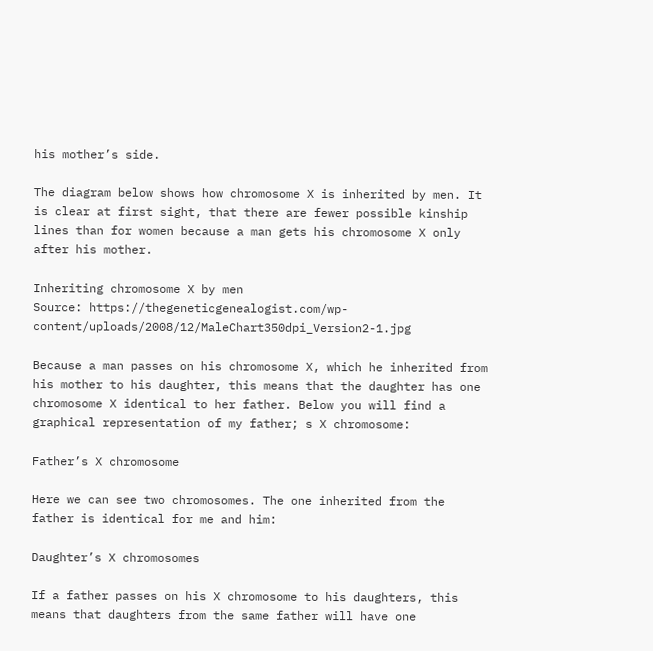his mother’s side.

The diagram below shows how chromosome X is inherited by men. It is clear at first sight, that there are fewer possible kinship lines than for women because a man gets his chromosome X only after his mother.

Inheriting chromosome X by men
Source: https://thegeneticgenealogist.com/wp-content/uploads/2008/12/MaleChart350dpi_Version2-1.jpg

Because a man passes on his chromosome X, which he inherited from his mother to his daughter, this means that the daughter has one chromosome X identical to her father. Below you will find a graphical representation of my father; s X chromosome:

Father’s X chromosome

Here we can see two chromosomes. The one inherited from the father is identical for me and him:

Daughter’s X chromosomes

If a father passes on his X chromosome to his daughters, this means that daughters from the same father will have one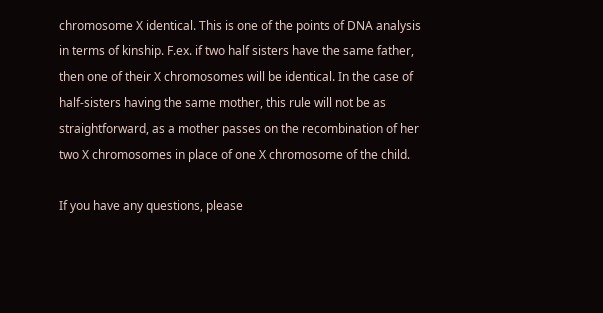chromosome X identical. This is one of the points of DNA analysis in terms of kinship. F.ex. if two half sisters have the same father, then one of their X chromosomes will be identical. In the case of half-sisters having the same mother, this rule will not be as straightforward, as a mother passes on the recombination of her two X chromosomes in place of one X chromosome of the child.

If you have any questions, please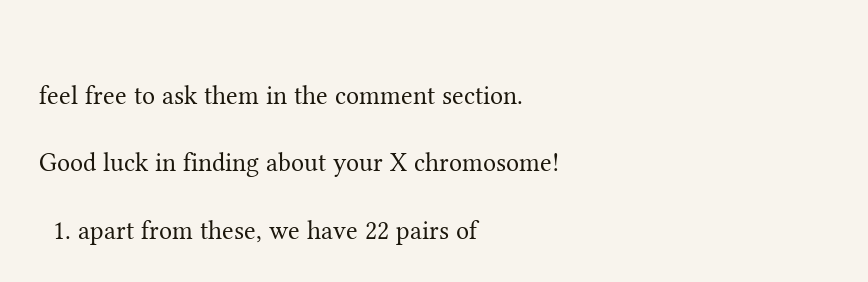feel free to ask them in the comment section.

Good luck in finding about your X chromosome!

  1. apart from these, we have 22 pairs of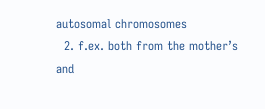autosomal chromosomes
  2. f.ex. both from the mother’s and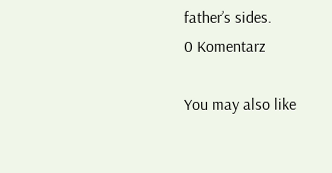father’s sides.
0 Komentarz

You may also like